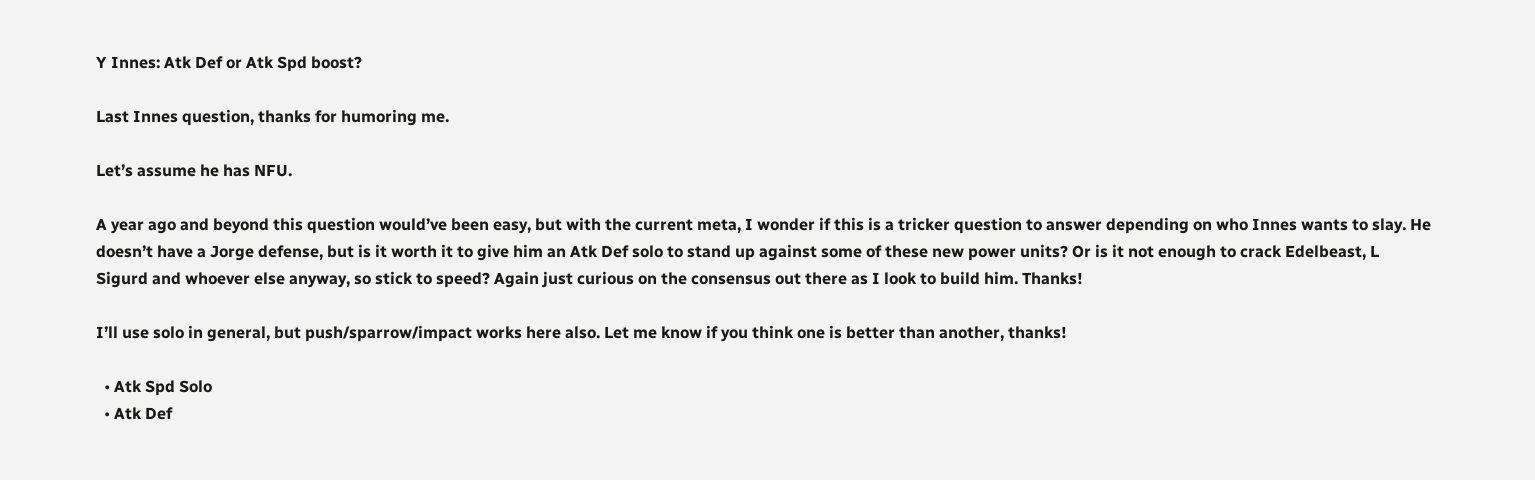Y Innes: Atk Def or Atk Spd boost?

Last Innes question, thanks for humoring me.

Let’s assume he has NFU.

A year ago and beyond this question would’ve been easy, but with the current meta, I wonder if this is a tricker question to answer depending on who Innes wants to slay. He doesn’t have a Jorge defense, but is it worth it to give him an Atk Def solo to stand up against some of these new power units? Or is it not enough to crack Edelbeast, L Sigurd and whoever else anyway, so stick to speed? Again just curious on the consensus out there as I look to build him. Thanks!

I’ll use solo in general, but push/sparrow/impact works here also. Let me know if you think one is better than another, thanks!

  • Atk Spd Solo
  • Atk Def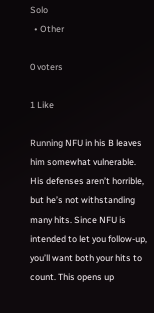Solo
  • Other

0 voters

1 Like

Running NFU in his B leaves him somewhat vulnerable. His defenses aren’t horrible, but he’s not withstanding many hits. Since NFU is intended to let you follow-up, you’ll want both your hits to count. This opens up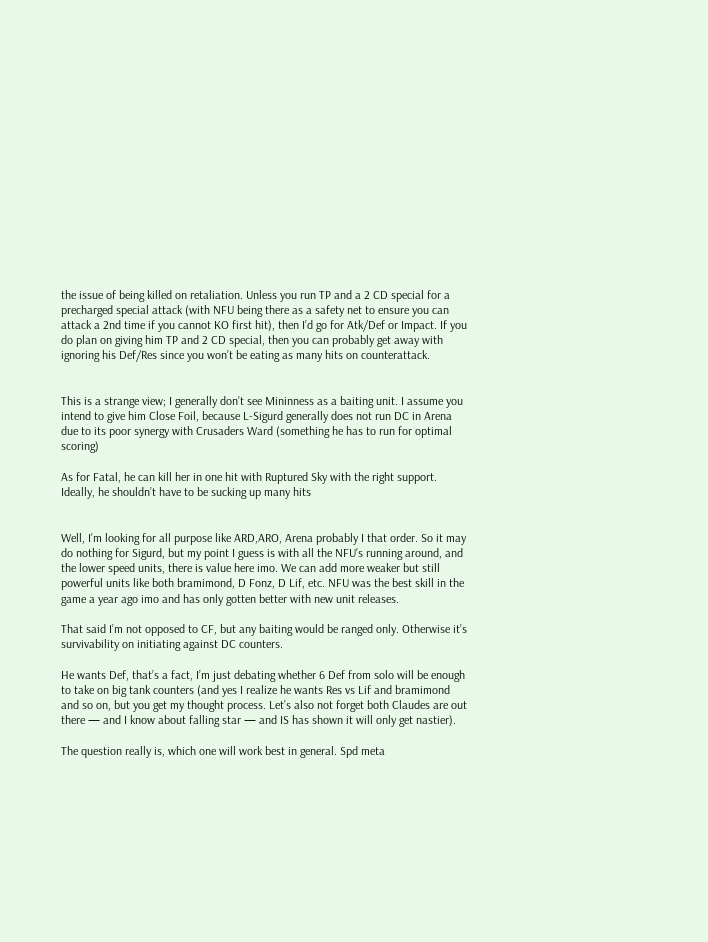the issue of being killed on retaliation. Unless you run TP and a 2 CD special for a precharged special attack (with NFU being there as a safety net to ensure you can attack a 2nd time if you cannot KO first hit), then I’d go for Atk/Def or Impact. If you do plan on giving him TP and 2 CD special, then you can probably get away with ignoring his Def/Res since you won’t be eating as many hits on counterattack.


This is a strange view; I generally don’t see Mininness as a baiting unit. I assume you intend to give him Close Foil, because L-Sigurd generally does not run DC in Arena due to its poor synergy with Crusaders Ward (something he has to run for optimal scoring)

As for Fatal, he can kill her in one hit with Ruptured Sky with the right support. Ideally, he shouldn’t have to be sucking up many hits


Well, I’m looking for all purpose like ARD,ARO, Arena probably I that order. So it may do nothing for Sigurd, but my point I guess is with all the NFU’s running around, and the lower speed units, there is value here imo. We can add more weaker but still powerful units like both bramimond, D Fonz, D Lif, etc. NFU was the best skill in the game a year ago imo and has only gotten better with new unit releases.

That said I’m not opposed to CF, but any baiting would be ranged only. Otherwise it’s survivability on initiating against DC counters.

He wants Def, that’s a fact, I’m just debating whether 6 Def from solo will be enough to take on big tank counters (and yes I realize he wants Res vs Lif and bramimond and so on, but you get my thought process. Let’s also not forget both Claudes are out there — and I know about falling star — and IS has shown it will only get nastier).

The question really is, which one will work best in general. Spd meta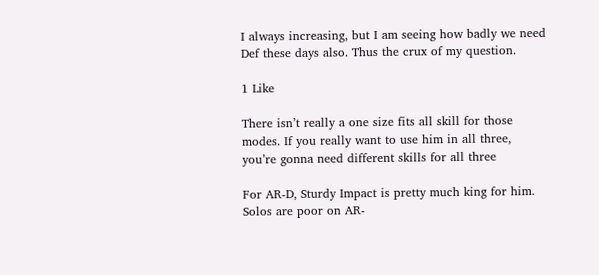I always increasing, but I am seeing how badly we need Def these days also. Thus the crux of my question.

1 Like

There isn’t really a one size fits all skill for those modes. If you really want to use him in all three, you’re gonna need different skills for all three

For AR-D, Sturdy Impact is pretty much king for him. Solos are poor on AR-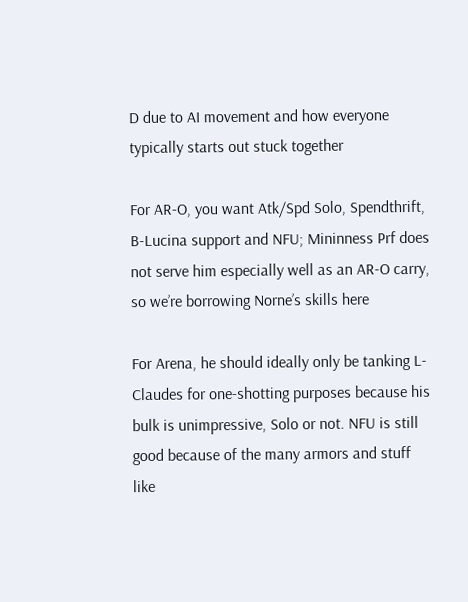D due to AI movement and how everyone typically starts out stuck together

For AR-O, you want Atk/Spd Solo, Spendthrift, B-Lucina support and NFU; Mininness Prf does not serve him especially well as an AR-O carry, so we’re borrowing Norne’s skills here

For Arena, he should ideally only be tanking L-Claudes for one-shotting purposes because his bulk is unimpressive, Solo or not. NFU is still good because of the many armors and stuff like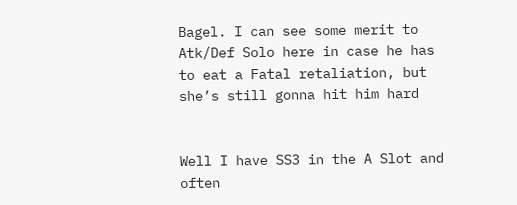Bagel. I can see some merit to Atk/Def Solo here in case he has to eat a Fatal retaliation, but she’s still gonna hit him hard


Well I have SS3 in the A Slot and often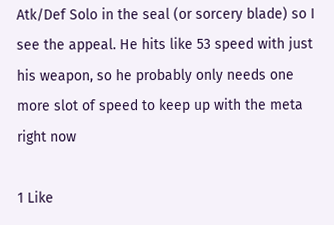Atk/Def Solo in the seal (or sorcery blade) so I see the appeal. He hits like 53 speed with just his weapon, so he probably only needs one more slot of speed to keep up with the meta right now

1 Like